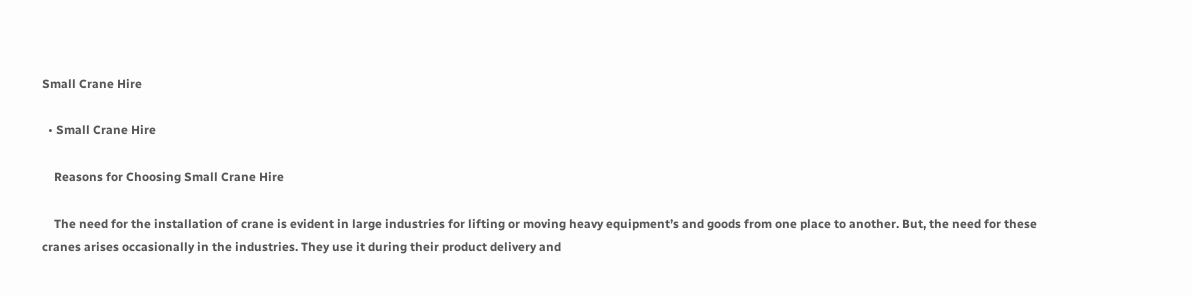Small Crane Hire

  • Small Crane Hire

    Reasons for Choosing Small Crane Hire

    The need for the installation of crane is evident in large industries for lifting or moving heavy equipment’s and goods from one place to another. But, the need for these  cranes arises occasionally in the industries. They use it during their product delivery and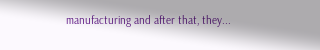manufacturing and after that, they...